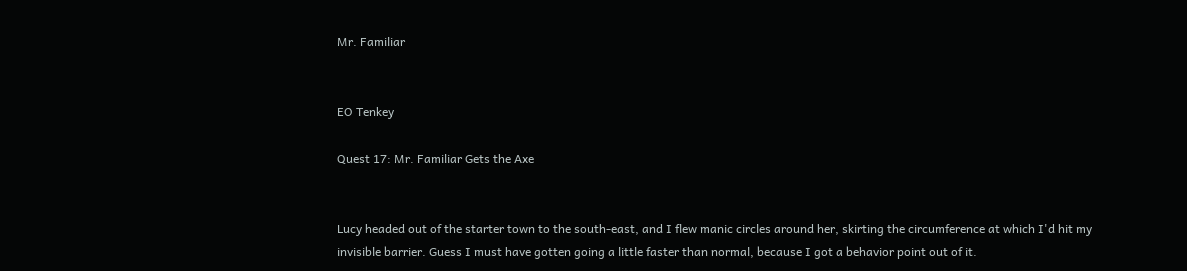Mr. Familiar


EO Tenkey

Quest 17: Mr. Familiar Gets the Axe


Lucy headed out of the starter town to the south-east, and I flew manic circles around her, skirting the circumference at which I'd hit my invisible barrier. Guess I must have gotten going a little faster than normal, because I got a behavior point out of it.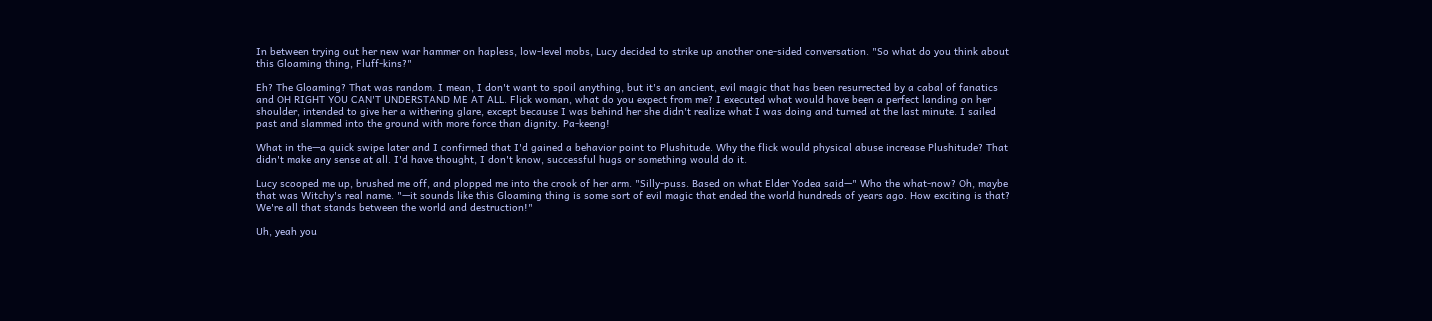In between trying out her new war hammer on hapless, low-level mobs, Lucy decided to strike up another one-sided conversation. "So what do you think about this Gloaming thing, Fluff-kins?"

Eh? The Gloaming? That was random. I mean, I don't want to spoil anything, but it's an ancient, evil magic that has been resurrected by a cabal of fanatics and OH RIGHT YOU CAN'T UNDERSTAND ME AT ALL. Flick woman, what do you expect from me? I executed what would have been a perfect landing on her shoulder, intended to give her a withering glare, except because I was behind her she didn't realize what I was doing and turned at the last minute. I sailed past and slammed into the ground with more force than dignity. Pa-keeng!

What in the—a quick swipe later and I confirmed that I'd gained a behavior point to Plushitude. Why the flick would physical abuse increase Plushitude? That didn't make any sense at all. I'd have thought, I don't know, successful hugs or something would do it.

Lucy scooped me up, brushed me off, and plopped me into the crook of her arm. "Silly-puss. Based on what Elder Yodea said—" Who the what-now? Oh, maybe that was Witchy's real name. "—it sounds like this Gloaming thing is some sort of evil magic that ended the world hundreds of years ago. How exciting is that? We're all that stands between the world and destruction!"

Uh, yeah you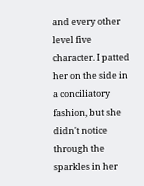and every other level five character. I patted her on the side in a conciliatory fashion, but she didn't notice through the sparkles in her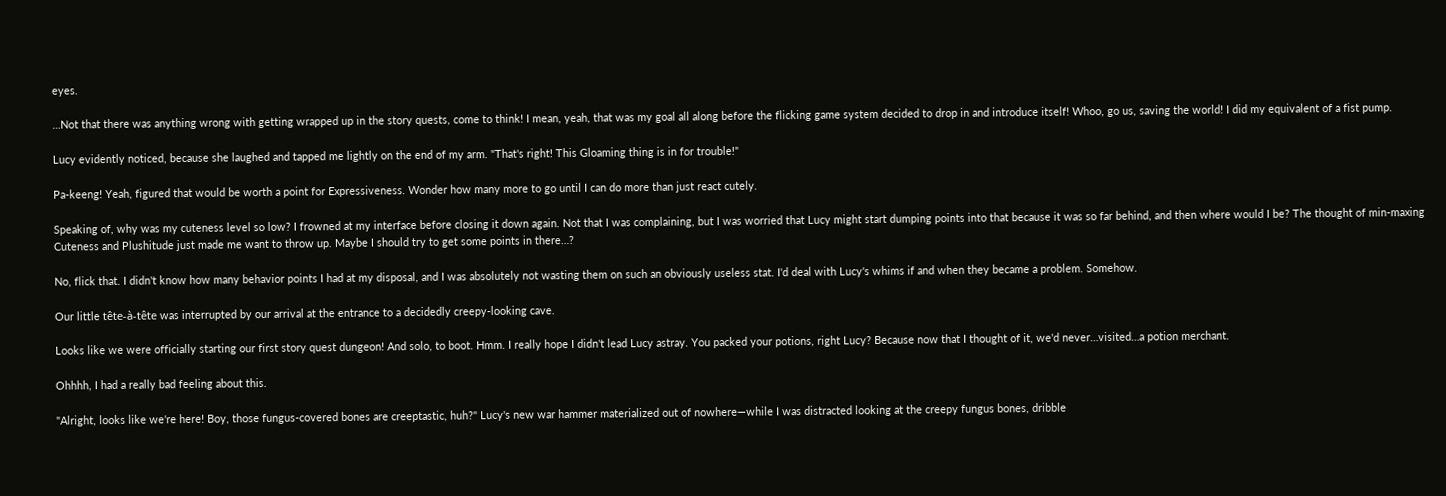eyes.

…Not that there was anything wrong with getting wrapped up in the story quests, come to think! I mean, yeah, that was my goal all along before the flicking game system decided to drop in and introduce itself! Whoo, go us, saving the world! I did my equivalent of a fist pump.

Lucy evidently noticed, because she laughed and tapped me lightly on the end of my arm. "That's right! This Gloaming thing is in for trouble!"

Pa-keeng! Yeah, figured that would be worth a point for Expressiveness. Wonder how many more to go until I can do more than just react cutely.

Speaking of, why was my cuteness level so low? I frowned at my interface before closing it down again. Not that I was complaining, but I was worried that Lucy might start dumping points into that because it was so far behind, and then where would I be? The thought of min-maxing Cuteness and Plushitude just made me want to throw up. Maybe I should try to get some points in there…?

No, flick that. I didn't know how many behavior points I had at my disposal, and I was absolutely not wasting them on such an obviously useless stat. I'd deal with Lucy's whims if and when they became a problem. Somehow.

Our little tête-à-tête was interrupted by our arrival at the entrance to a decidedly creepy-looking cave.

Looks like we were officially starting our first story quest dungeon! And solo, to boot. Hmm. I really hope I didn't lead Lucy astray. You packed your potions, right Lucy? Because now that I thought of it, we'd never…visited…a potion merchant.

Ohhhh, I had a really bad feeling about this.

"Alright, looks like we're here! Boy, those fungus-covered bones are creeptastic, huh?" Lucy's new war hammer materialized out of nowhere—while I was distracted looking at the creepy fungus bones, dribble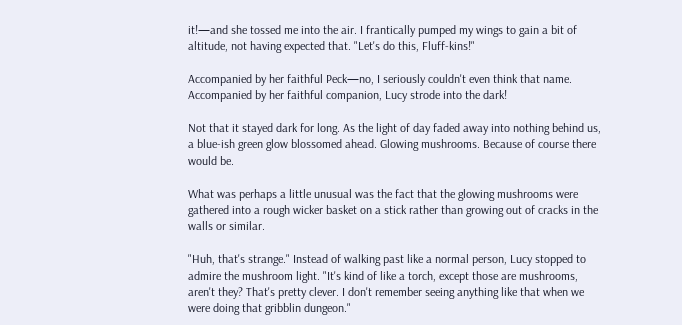it!—and she tossed me into the air. I frantically pumped my wings to gain a bit of altitude, not having expected that. "Let's do this, Fluff-kins!"

Accompanied by her faithful Peck—no, I seriously couldn't even think that name. Accompanied by her faithful companion, Lucy strode into the dark!

Not that it stayed dark for long. As the light of day faded away into nothing behind us, a blue-ish green glow blossomed ahead. Glowing mushrooms. Because of course there would be.

What was perhaps a little unusual was the fact that the glowing mushrooms were gathered into a rough wicker basket on a stick rather than growing out of cracks in the walls or similar.

"Huh, that's strange." Instead of walking past like a normal person, Lucy stopped to admire the mushroom light. "It's kind of like a torch, except those are mushrooms, aren't they? That's pretty clever. I don't remember seeing anything like that when we were doing that gribblin dungeon."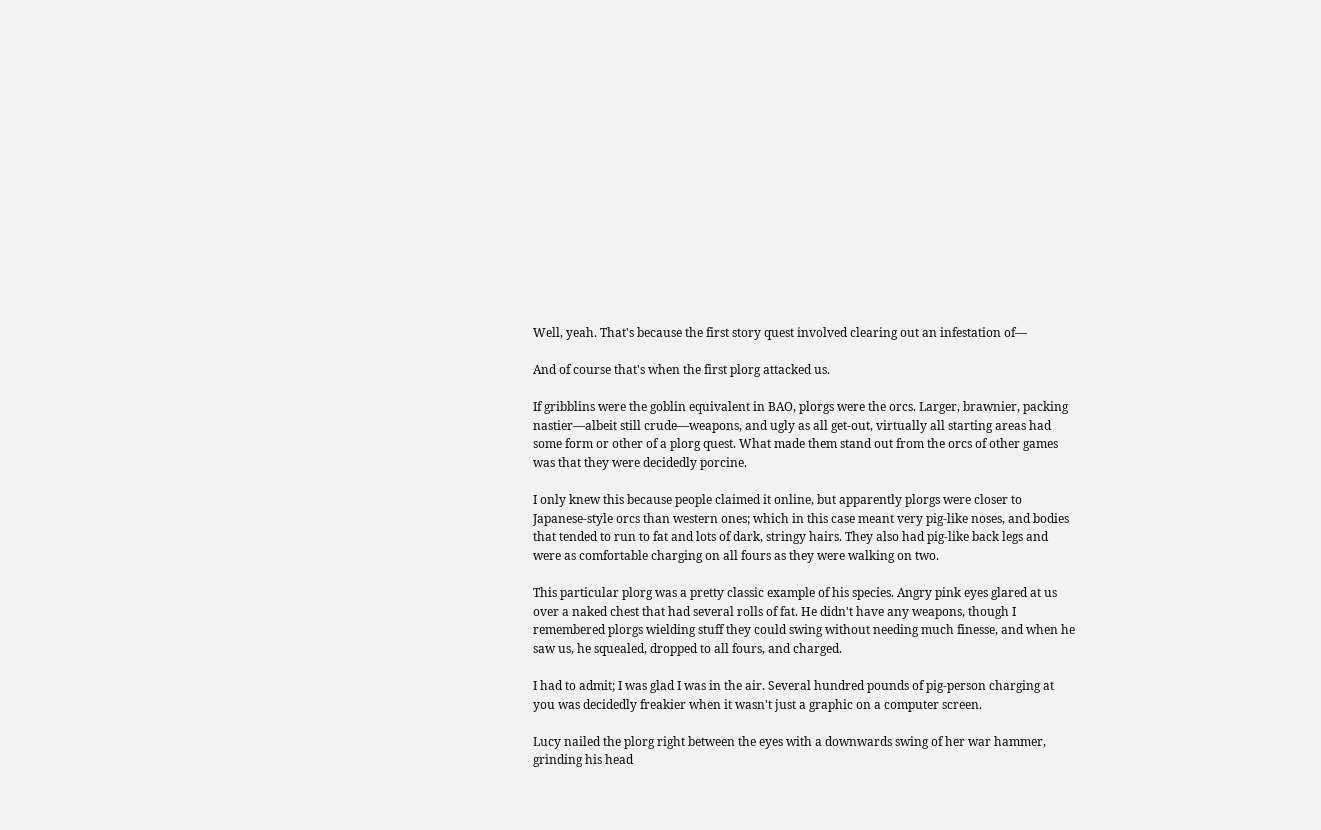Well, yeah. That's because the first story quest involved clearing out an infestation of—

And of course that's when the first plorg attacked us.

If gribblins were the goblin equivalent in BAO, plorgs were the orcs. Larger, brawnier, packing nastier—albeit still crude—weapons, and ugly as all get-out, virtually all starting areas had some form or other of a plorg quest. What made them stand out from the orcs of other games was that they were decidedly porcine.

I only knew this because people claimed it online, but apparently plorgs were closer to Japanese-style orcs than western ones; which in this case meant very pig-like noses, and bodies that tended to run to fat and lots of dark, stringy hairs. They also had pig-like back legs and were as comfortable charging on all fours as they were walking on two.

This particular plorg was a pretty classic example of his species. Angry pink eyes glared at us over a naked chest that had several rolls of fat. He didn't have any weapons, though I remembered plorgs wielding stuff they could swing without needing much finesse, and when he saw us, he squealed, dropped to all fours, and charged.

I had to admit; I was glad I was in the air. Several hundred pounds of pig-person charging at you was decidedly freakier when it wasn't just a graphic on a computer screen.

Lucy nailed the plorg right between the eyes with a downwards swing of her war hammer, grinding his head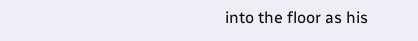into the floor as his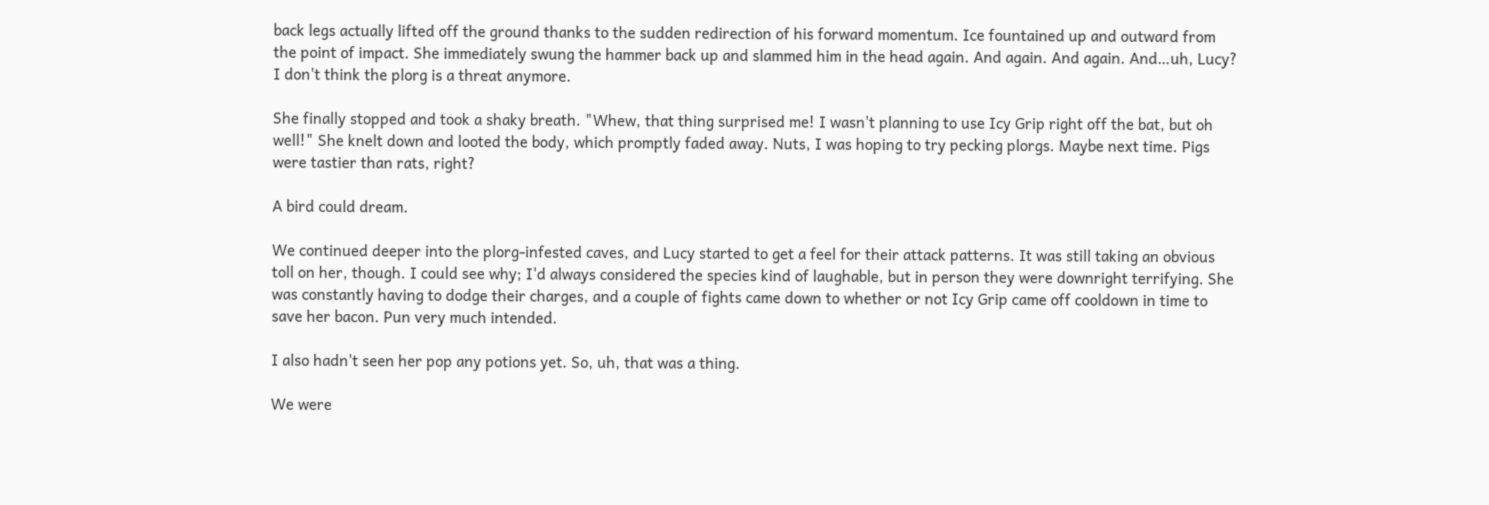back legs actually lifted off the ground thanks to the sudden redirection of his forward momentum. Ice fountained up and outward from the point of impact. She immediately swung the hammer back up and slammed him in the head again. And again. And again. And…uh, Lucy? I don't think the plorg is a threat anymore.

She finally stopped and took a shaky breath. "Whew, that thing surprised me! I wasn't planning to use Icy Grip right off the bat, but oh well!" She knelt down and looted the body, which promptly faded away. Nuts, I was hoping to try pecking plorgs. Maybe next time. Pigs were tastier than rats, right?

A bird could dream.

We continued deeper into the plorg-infested caves, and Lucy started to get a feel for their attack patterns. It was still taking an obvious toll on her, though. I could see why; I'd always considered the species kind of laughable, but in person they were downright terrifying. She was constantly having to dodge their charges, and a couple of fights came down to whether or not Icy Grip came off cooldown in time to save her bacon. Pun very much intended.

I also hadn't seen her pop any potions yet. So, uh, that was a thing.

We were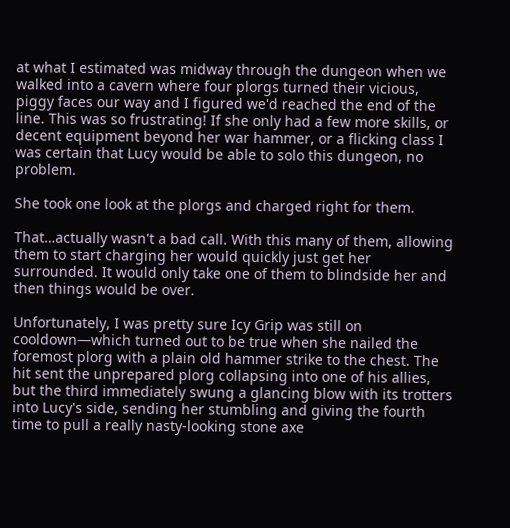at what I estimated was midway through the dungeon when we walked into a cavern where four plorgs turned their vicious, piggy faces our way and I figured we'd reached the end of the line. This was so frustrating! If she only had a few more skills, or decent equipment beyond her war hammer, or a flicking class I was certain that Lucy would be able to solo this dungeon, no problem.

She took one look at the plorgs and charged right for them.

That…actually wasn't a bad call. With this many of them, allowing them to start charging her would quickly just get her surrounded. It would only take one of them to blindside her and then things would be over.

Unfortunately, I was pretty sure Icy Grip was still on cooldown—which turned out to be true when she nailed the foremost plorg with a plain old hammer strike to the chest. The hit sent the unprepared plorg collapsing into one of his allies, but the third immediately swung a glancing blow with its trotters into Lucy's side, sending her stumbling and giving the fourth time to pull a really nasty-looking stone axe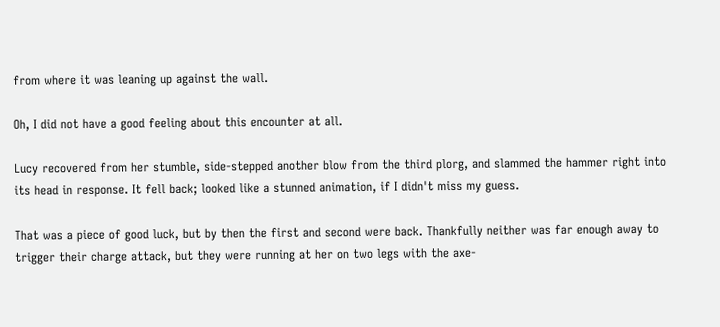from where it was leaning up against the wall.

Oh, I did not have a good feeling about this encounter at all.

Lucy recovered from her stumble, side-stepped another blow from the third plorg, and slammed the hammer right into its head in response. It fell back; looked like a stunned animation, if I didn't miss my guess.

That was a piece of good luck, but by then the first and second were back. Thankfully neither was far enough away to trigger their charge attack, but they were running at her on two legs with the axe-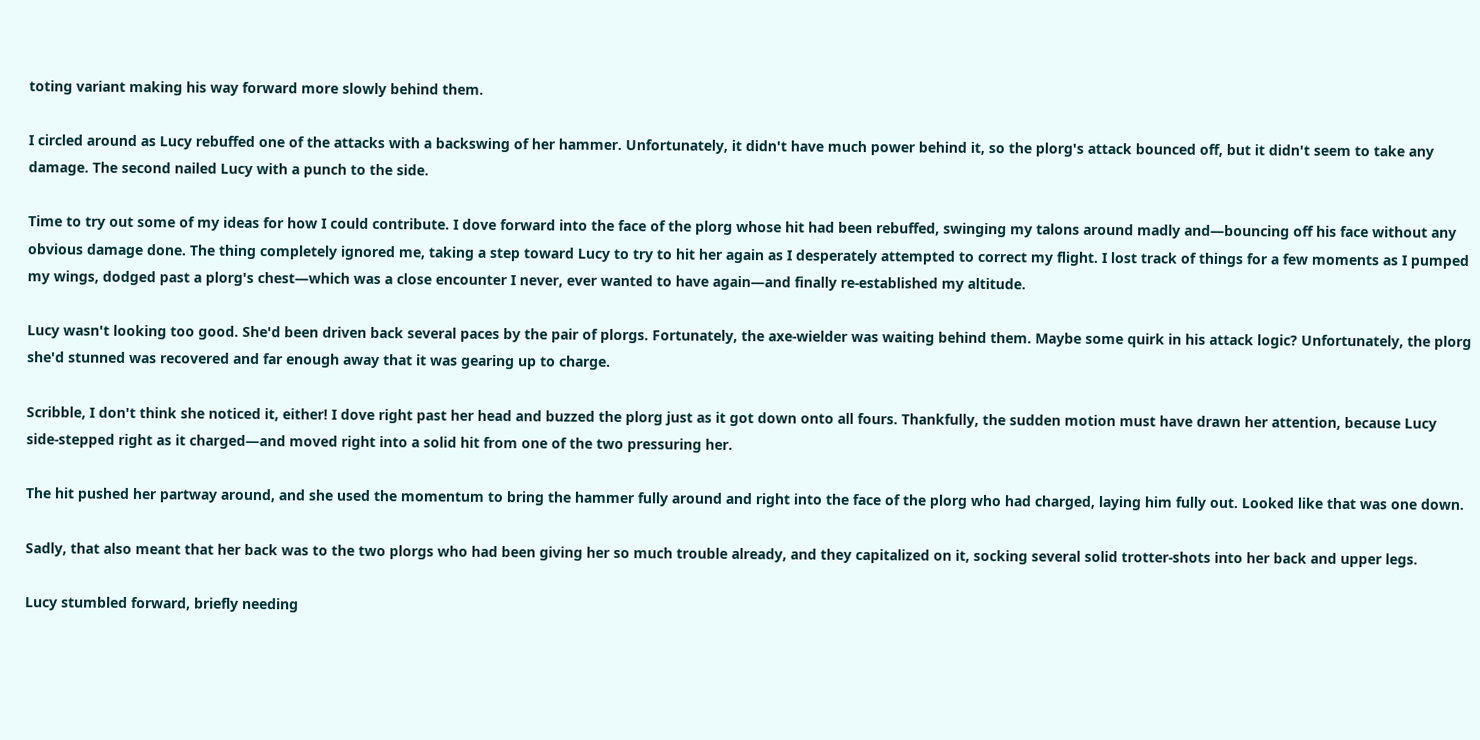toting variant making his way forward more slowly behind them.

I circled around as Lucy rebuffed one of the attacks with a backswing of her hammer. Unfortunately, it didn't have much power behind it, so the plorg's attack bounced off, but it didn't seem to take any damage. The second nailed Lucy with a punch to the side.

Time to try out some of my ideas for how I could contribute. I dove forward into the face of the plorg whose hit had been rebuffed, swinging my talons around madly and—bouncing off his face without any obvious damage done. The thing completely ignored me, taking a step toward Lucy to try to hit her again as I desperately attempted to correct my flight. I lost track of things for a few moments as I pumped my wings, dodged past a plorg's chest—which was a close encounter I never, ever wanted to have again—and finally re-established my altitude.

Lucy wasn't looking too good. She'd been driven back several paces by the pair of plorgs. Fortunately, the axe-wielder was waiting behind them. Maybe some quirk in his attack logic? Unfortunately, the plorg she'd stunned was recovered and far enough away that it was gearing up to charge.

Scribble, I don't think she noticed it, either! I dove right past her head and buzzed the plorg just as it got down onto all fours. Thankfully, the sudden motion must have drawn her attention, because Lucy side-stepped right as it charged—and moved right into a solid hit from one of the two pressuring her.

The hit pushed her partway around, and she used the momentum to bring the hammer fully around and right into the face of the plorg who had charged, laying him fully out. Looked like that was one down.

Sadly, that also meant that her back was to the two plorgs who had been giving her so much trouble already, and they capitalized on it, socking several solid trotter-shots into her back and upper legs.

Lucy stumbled forward, briefly needing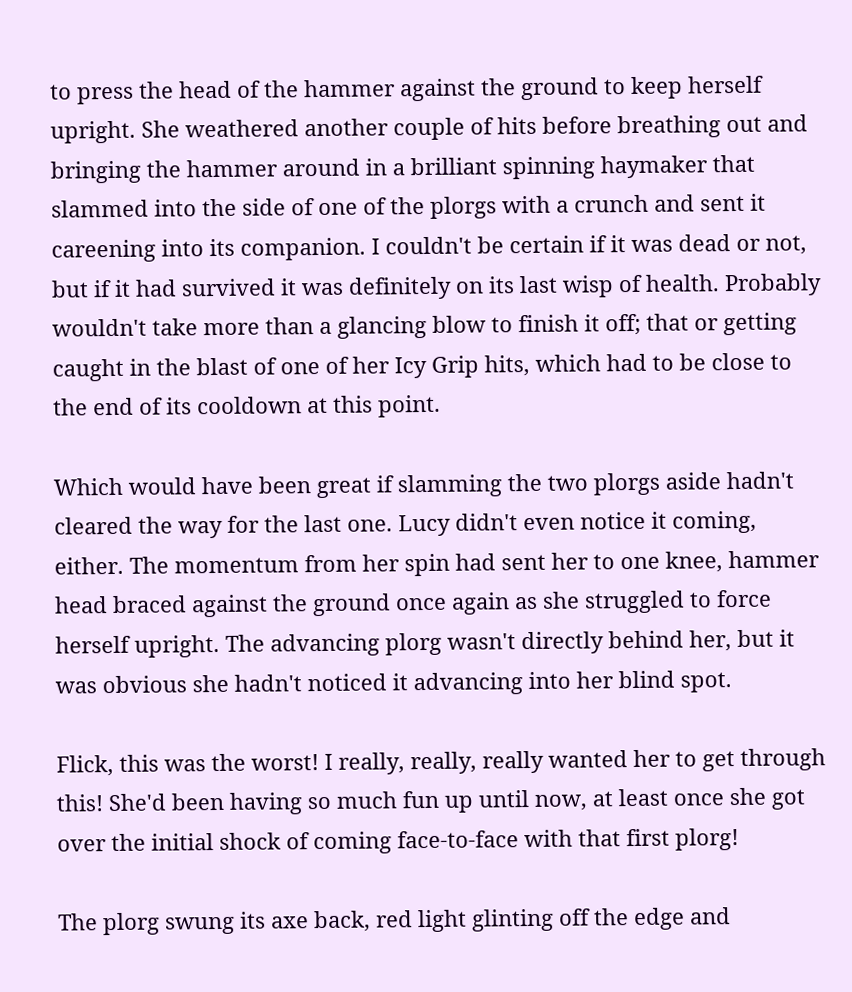to press the head of the hammer against the ground to keep herself upright. She weathered another couple of hits before breathing out and bringing the hammer around in a brilliant spinning haymaker that slammed into the side of one of the plorgs with a crunch and sent it careening into its companion. I couldn't be certain if it was dead or not, but if it had survived it was definitely on its last wisp of health. Probably wouldn't take more than a glancing blow to finish it off; that or getting caught in the blast of one of her Icy Grip hits, which had to be close to the end of its cooldown at this point.

Which would have been great if slamming the two plorgs aside hadn't cleared the way for the last one. Lucy didn't even notice it coming, either. The momentum from her spin had sent her to one knee, hammer head braced against the ground once again as she struggled to force herself upright. The advancing plorg wasn't directly behind her, but it was obvious she hadn't noticed it advancing into her blind spot.

Flick, this was the worst! I really, really, really wanted her to get through this! She'd been having so much fun up until now, at least once she got over the initial shock of coming face-to-face with that first plorg!

The plorg swung its axe back, red light glinting off the edge and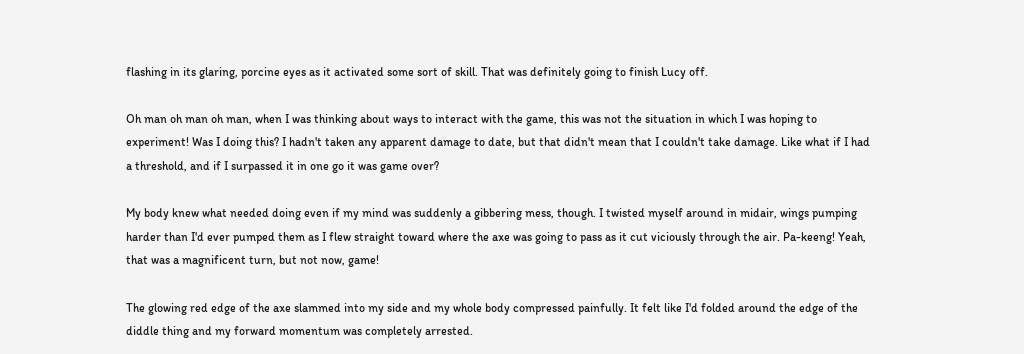flashing in its glaring, porcine eyes as it activated some sort of skill. That was definitely going to finish Lucy off.

Oh man oh man oh man, when I was thinking about ways to interact with the game, this was not the situation in which I was hoping to experiment! Was I doing this? I hadn't taken any apparent damage to date, but that didn't mean that I couldn't take damage. Like what if I had a threshold, and if I surpassed it in one go it was game over?

My body knew what needed doing even if my mind was suddenly a gibbering mess, though. I twisted myself around in midair, wings pumping harder than I'd ever pumped them as I flew straight toward where the axe was going to pass as it cut viciously through the air. Pa-keeng! Yeah, that was a magnificent turn, but not now, game!

The glowing red edge of the axe slammed into my side and my whole body compressed painfully. It felt like I'd folded around the edge of the diddle thing and my forward momentum was completely arrested.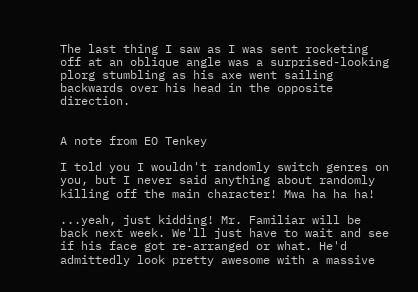The last thing I saw as I was sent rocketing off at an oblique angle was a surprised-looking plorg stumbling as his axe went sailing backwards over his head in the opposite direction.


A note from EO Tenkey

I told you I wouldn't randomly switch genres on you, but I never said anything about randomly killing off the main character! Mwa ha ha ha!

...yeah, just kidding! Mr. Familiar will be back next week. We'll just have to wait and see if his face got re-arranged or what. He'd admittedly look pretty awesome with a massive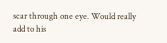scar through one eye. Would really add to his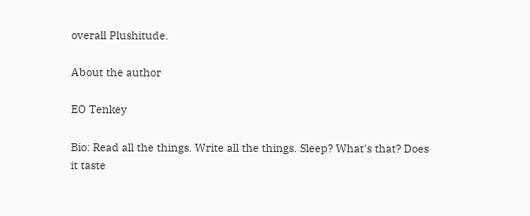overall Plushitude.

About the author

EO Tenkey

Bio: Read all the things. Write all the things. Sleep? What's that? Does it taste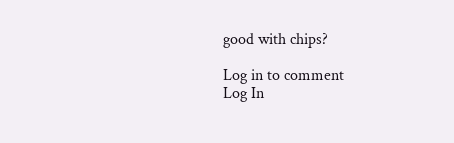good with chips?

Log in to comment
Log In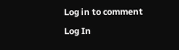Log in to comment
Log In